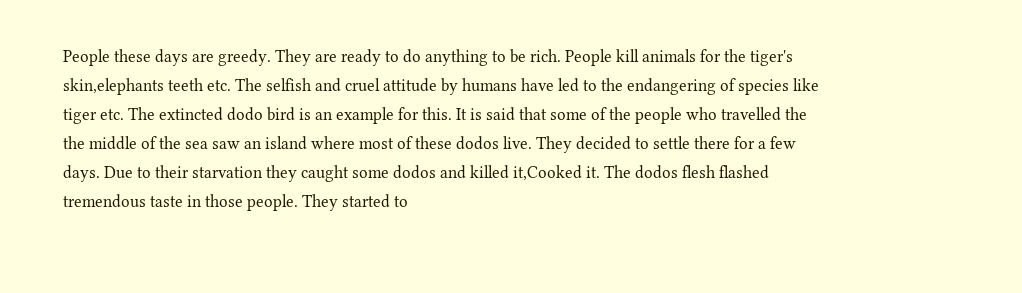People these days are greedy. They are ready to do anything to be rich. People kill animals for the tiger's skin,elephants teeth etc. The selfish and cruel attitude by humans have led to the endangering of species like tiger etc. The extincted dodo bird is an example for this. It is said that some of the people who travelled the the middle of the sea saw an island where most of these dodos live. They decided to settle there for a few days. Due to their starvation they caught some dodos and killed it,Cooked it. The dodos flesh flashed tremendous taste in those people. They started to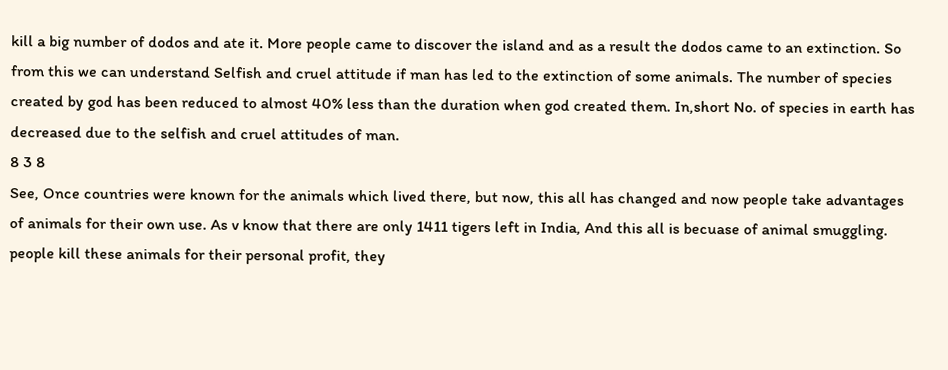kill a big number of dodos and ate it. More people came to discover the island and as a result the dodos came to an extinction. So from this we can understand Selfish and cruel attitude if man has led to the extinction of some animals. The number of species created by god has been reduced to almost 40% less than the duration when god created them. In,short No. of species in earth has decreased due to the selfish and cruel attitudes of man.
8 3 8
See, Once countries were known for the animals which lived there, but now, this all has changed and now people take advantages of animals for their own use. As v know that there are only 1411 tigers left in India, And this all is becuase of animal smuggling. people kill these animals for their personal profit, they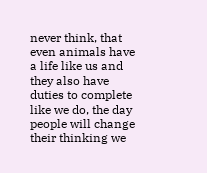never think, that even animals have a life like us and they also have duties to complete like we do, the day people will change their thinking we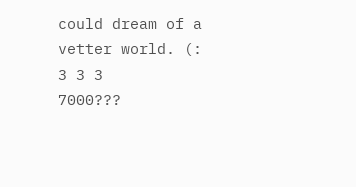could dream of a vetter world. (:
3 3 3
7000???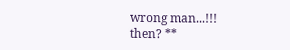wrong man...!!!
then? **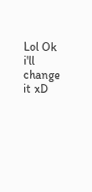Lol Ok i'll change it xD